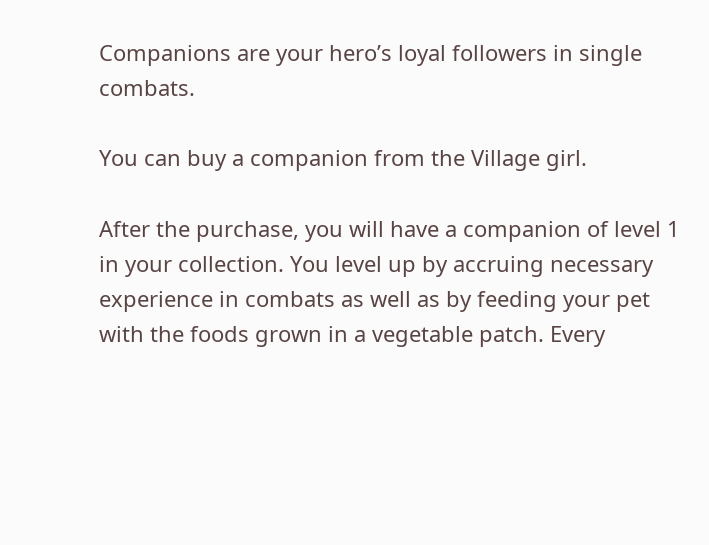Companions are your hero’s loyal followers in single combats.

You can buy a companion from the Village girl.

After the purchase, you will have a companion of level 1 in your collection. You level up by accruing necessary experience in combats as well as by feeding your pet with the foods grown in a vegetable patch. Every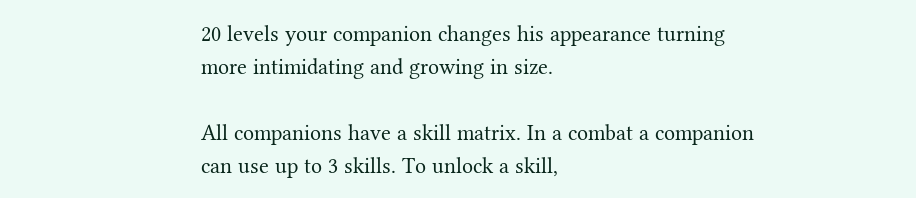20 levels your companion changes his appearance turning more intimidating and growing in size.

All companions have a skill matrix. In a combat a companion can use up to 3 skills. To unlock a skill,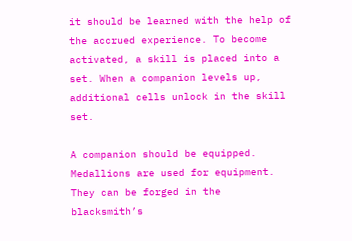it should be learned with the help of the accrued experience. To become activated, a skill is placed into a set. When a companion levels up, additional cells unlock in the skill set.

A companion should be equipped. Medallions are used for equipment. They can be forged in the blacksmith’s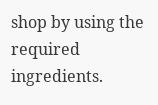shop by using the required ingredients.